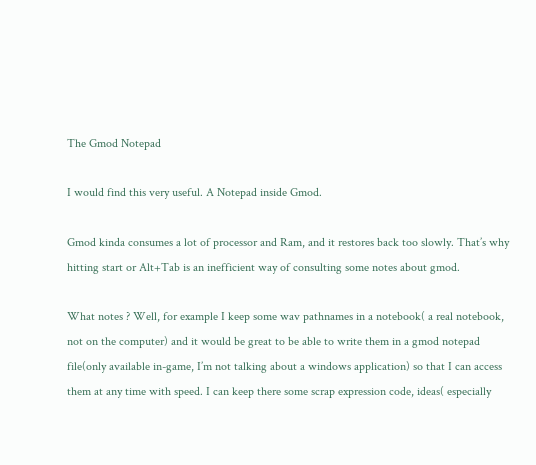The Gmod Notepad

I would find this very useful. A Notepad inside Gmod.

Gmod kinda consumes a lot of processor and Ram, and it restores back too slowly. That’s why hitting start or Alt+Tab is an inefficient way of consulting some notes about gmod.

What notes ? Well, for example I keep some wav pathnames in a notebook( a real notebook, not on the computer) and it would be great to be able to write them in a gmod notepad file(only available in-game, I’m not talking about a windows application) so that I can access them at any time with speed. I can keep there some scrap expression code, ideas( especially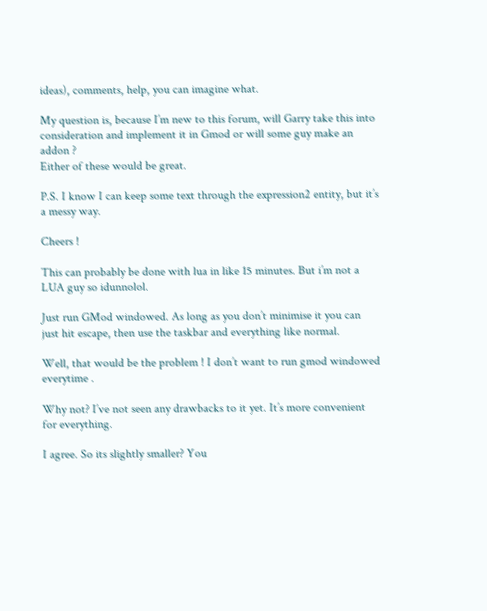ideas), comments, help, you can imagine what.

My question is, because I’m new to this forum, will Garry take this into consideration and implement it in Gmod or will some guy make an addon ?
Either of these would be great.

P.S. I know I can keep some text through the expression2 entity, but it’s a messy way.

Cheers !

This can probably be done with lua in like 15 minutes. But i’m not a LUA guy so idunnolol.

Just run GMod windowed. As long as you don’t minimise it you can just hit escape, then use the taskbar and everything like normal.

Well, that would be the problem ! I don’t want to run gmod windowed everytime .

Why not? I’ve not seen any drawbacks to it yet. It’s more convenient for everything.

I agree. So its slightly smaller? You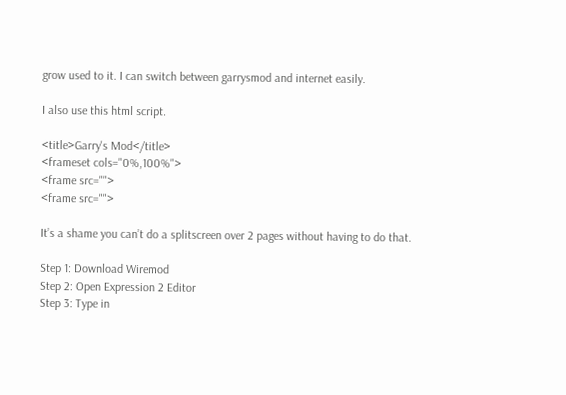grow used to it. I can switch between garrysmod and internet easily.

I also use this html script.

<title>Garry's Mod</title>
<frameset cols="0%,100%">
<frame src="">
<frame src="">

It’s a shame you can’t do a splitscreen over 2 pages without having to do that.

Step 1: Download Wiremod
Step 2: Open Expression 2 Editor
Step 3: Type in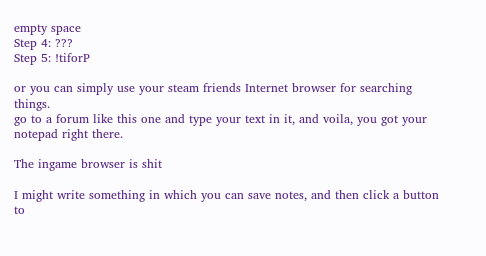empty space
Step 4: ???
Step 5: !tiforP

or you can simply use your steam friends Internet browser for searching things.
go to a forum like this one and type your text in it, and voila, you got your notepad right there.

The ingame browser is shit

I might write something in which you can save notes, and then click a button to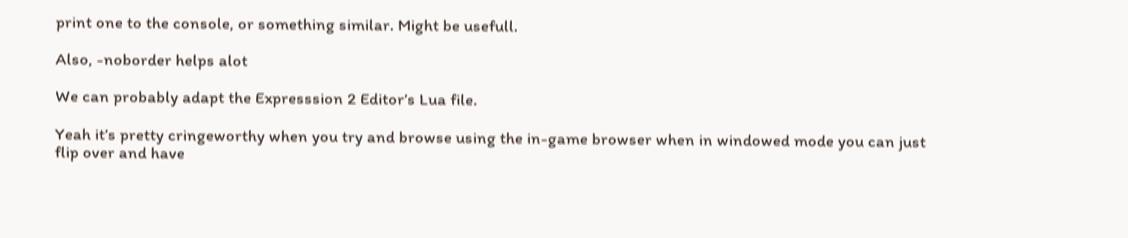print one to the console, or something similar. Might be usefull.

Also, -noborder helps alot

We can probably adapt the Expresssion 2 Editor’s Lua file.

Yeah it’s pretty cringeworthy when you try and browse using the in-game browser when in windowed mode you can just flip over and have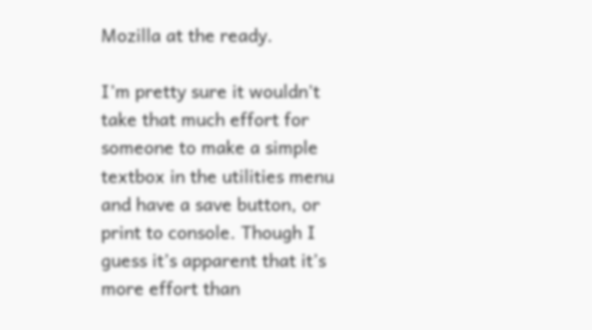Mozilla at the ready.

I’m pretty sure it wouldn’t take that much effort for someone to make a simple textbox in the utilities menu and have a save button, or print to console. Though I guess it’s apparent that it’s more effort than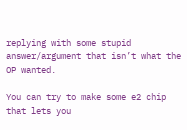replying with some stupid answer/argument that isn’t what the OP wanted.

You can try to make some e2 chip that lets you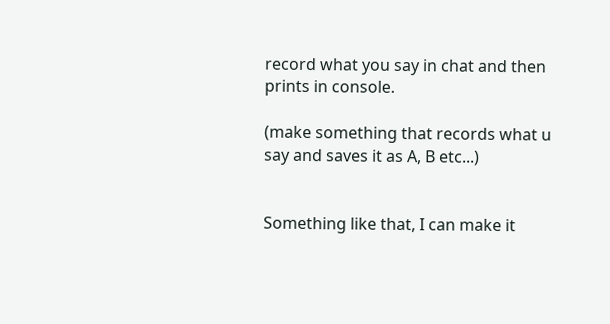record what you say in chat and then prints in console.

(make something that records what u say and saves it as A, B etc...)


Something like that, I can make it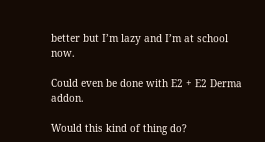better but I’m lazy and I’m at school now.

Could even be done with E2 + E2 Derma addon.

Would this kind of thing do?